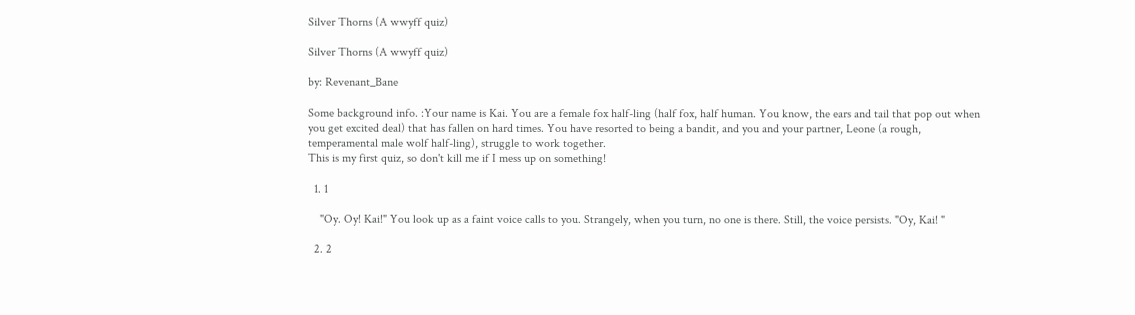Silver Thorns (A wwyff quiz)

Silver Thorns (A wwyff quiz)

by: Revenant_Bane

Some background info. :Your name is Kai. You are a female fox half-ling (half fox, half human. You know, the ears and tail that pop out when you get excited deal) that has fallen on hard times. You have resorted to being a bandit, and you and your partner, Leone (a rough, temperamental male wolf half-ling), struggle to work together.
This is my first quiz, so don't kill me if I mess up on something!

  1. 1

    "Oy. Oy! Kai!" You look up as a faint voice calls to you. Strangely, when you turn, no one is there. Still, the voice persists. "Oy, Kai! "

  2. 2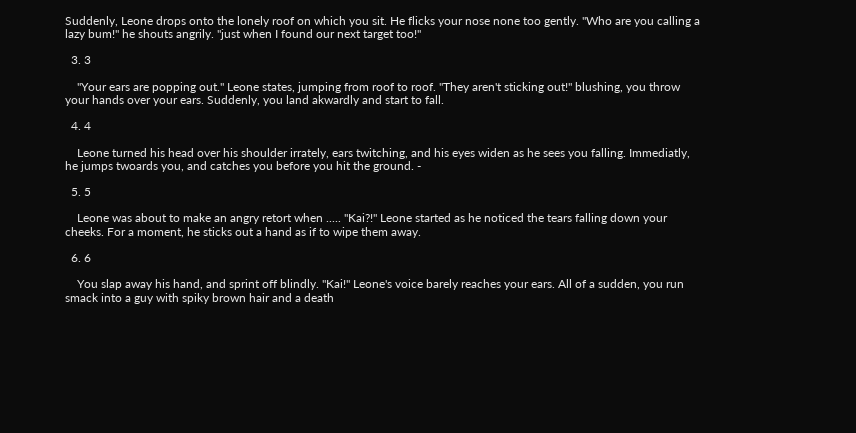Suddenly, Leone drops onto the lonely roof on which you sit. He flicks your nose none too gently. "Who are you calling a lazy bum!" he shouts angrily. "just when I found our next target too!"

  3. 3

    "Your ears are popping out." Leone states, jumping from roof to roof. "They aren't sticking out!" blushing, you throw your hands over your ears. Suddenly, you land akwardly and start to fall.

  4. 4

    Leone turned his head over his shoulder irrately, ears twitching, and his eyes widen as he sees you falling. Immediatly, he jumps twoards you, and catches you before you hit the ground. -

  5. 5

    Leone was about to make an angry retort when ..... "Kai?!" Leone started as he noticed the tears falling down your cheeks. For a moment, he sticks out a hand as if to wipe them away.

  6. 6

    You slap away his hand, and sprint off blindly. "Kai!" Leone's voice barely reaches your ears. All of a sudden, you run smack into a guy with spiky brown hair and a death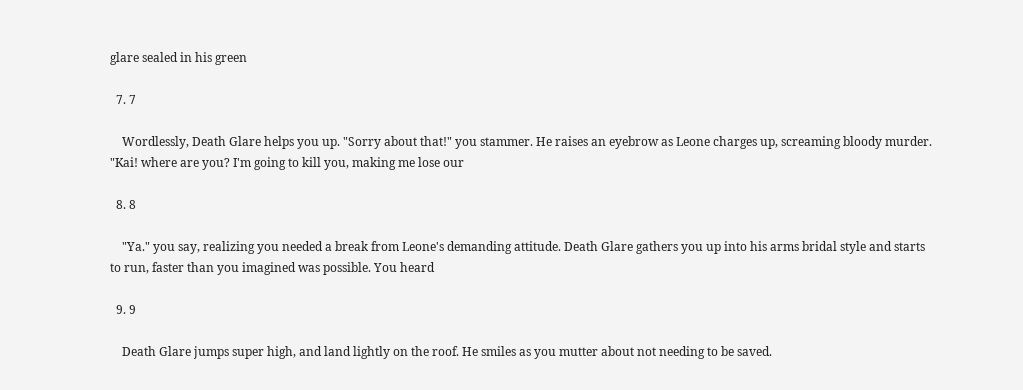glare sealed in his green

  7. 7

    Wordlessly, Death Glare helps you up. "Sorry about that!" you stammer. He raises an eyebrow as Leone charges up, screaming bloody murder. "Kai! where are you? I'm going to kill you, making me lose our

  8. 8

    "Ya." you say, realizing you needed a break from Leone's demanding attitude. Death Glare gathers you up into his arms bridal style and starts to run, faster than you imagined was possible. You heard

  9. 9

    Death Glare jumps super high, and land lightly on the roof. He smiles as you mutter about not needing to be saved.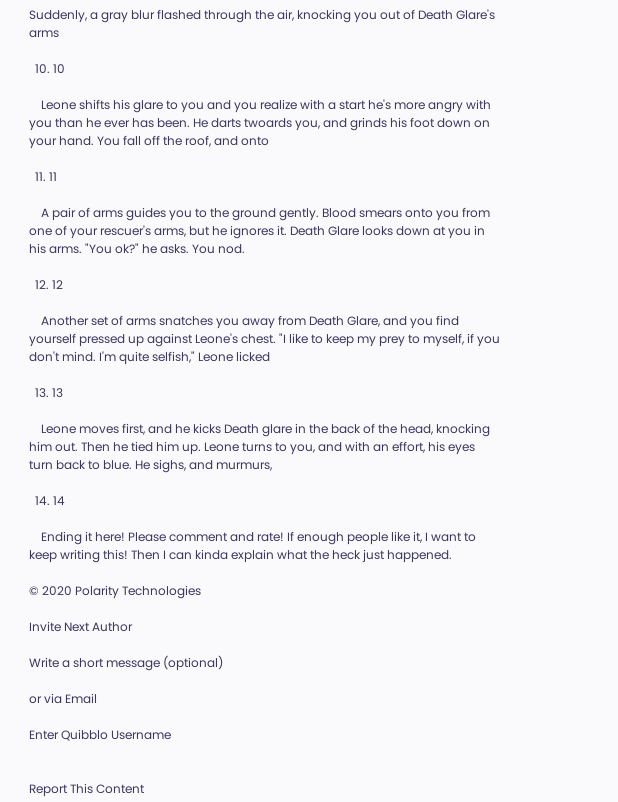Suddenly, a gray blur flashed through the air, knocking you out of Death Glare's arms

  10. 10

    Leone shifts his glare to you and you realize with a start he's more angry with you than he ever has been. He darts twoards you, and grinds his foot down on your hand. You fall off the roof, and onto

  11. 11

    A pair of arms guides you to the ground gently. Blood smears onto you from one of your rescuer's arms, but he ignores it. Death Glare looks down at you in his arms. "You ok?" he asks. You nod.

  12. 12

    Another set of arms snatches you away from Death Glare, and you find yourself pressed up against Leone's chest. "I like to keep my prey to myself, if you don't mind. I'm quite selfish," Leone licked

  13. 13

    Leone moves first, and he kicks Death glare in the back of the head, knocking him out. Then he tied him up. Leone turns to you, and with an effort, his eyes turn back to blue. He sighs, and murmurs,

  14. 14

    Ending it here! Please comment and rate! If enough people like it, I want to keep writing this! Then I can kinda explain what the heck just happened.

© 2020 Polarity Technologies

Invite Next Author

Write a short message (optional)

or via Email

Enter Quibblo Username


Report This Content